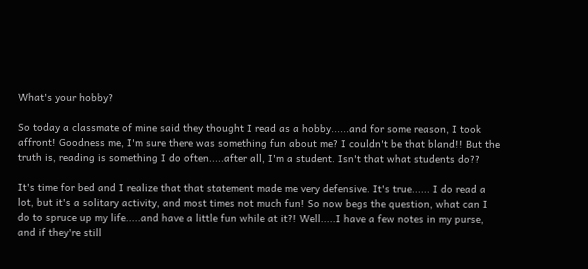What's your hobby?

So today a classmate of mine said they thought I read as a hobby......and for some reason, I took affront! Goodness me, I'm sure there was something fun about me? I couldn't be that bland!! But the truth is, reading is something I do often.....after all, I'm a student. Isn't that what students do??

It's time for bed and I realize that that statement made me very defensive. It's true...... I do read a lot, but it's a solitary activity, and most times not much fun! So now begs the question, what can I do to spruce up my life.....and have a little fun while at it?! Well.....I have a few notes in my purse, and if they're still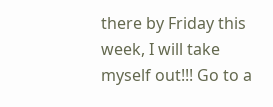there by Friday this week, I will take myself out!!! Go to a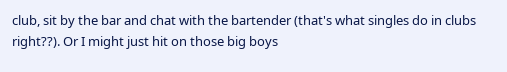club, sit by the bar and chat with the bartender (that's what singles do in clubs right??). Or I might just hit on those big boys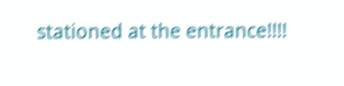stationed at the entrance!!!!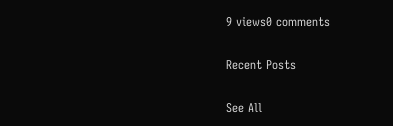9 views0 comments

Recent Posts

See All